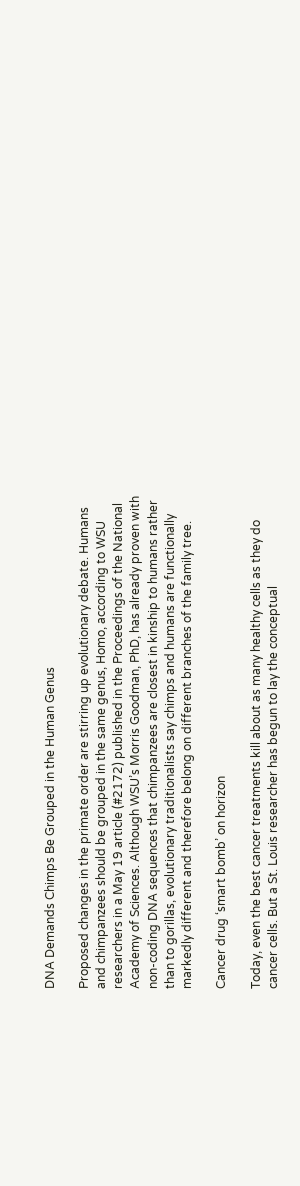DNA Demands Chimps Be Grouped in the Human Genus

Proposed changes in the primate order are stirring up evolutionary debate. Humans and chimpanzees should be grouped in the same genus, Homo, according to WSU researchers in a May 19 article (#2172) published in the Proceedings of the National Academy of Sciences. Although WSU’s Morris Goodman, PhD, has already proven with non-coding DNA sequences that chimpanzees are closest in kinship to humans rather than to gorillas, evolutionary traditionalists say chimps and humans are functionally markedly different and therefore belong on different branches of the family tree.

Cancer drug ‘smart bomb’ on horizon

Today, even the best cancer treatments kill about as many healthy cells as they do cancer cells. But a St. Louis researcher has begun to lay the conceptual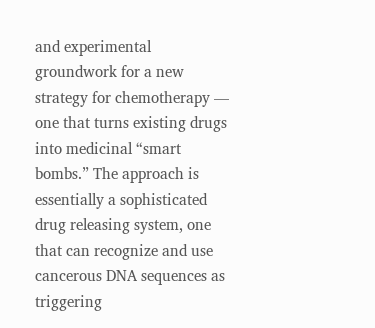and experimental groundwork for a new strategy for chemotherapy — one that turns existing drugs into medicinal “smart bombs.” The approach is essentially a sophisticated drug releasing system, one that can recognize and use cancerous DNA sequences as triggering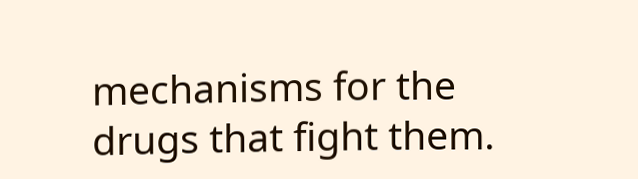mechanisms for the drugs that fight them.